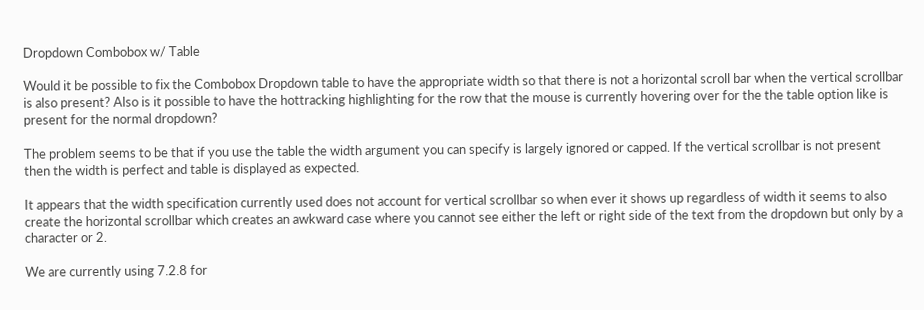Dropdown Combobox w/ Table

Would it be possible to fix the Combobox Dropdown table to have the appropriate width so that there is not a horizontal scroll bar when the vertical scrollbar is also present? Also is it possible to have the hottracking highlighting for the row that the mouse is currently hovering over for the the table option like is present for the normal dropdown?

The problem seems to be that if you use the table the width argument you can specify is largely ignored or capped. If the vertical scrollbar is not present then the width is perfect and table is displayed as expected.

It appears that the width specification currently used does not account for vertical scrollbar so when ever it shows up regardless of width it seems to also create the horizontal scrollbar which creates an awkward case where you cannot see either the left or right side of the text from the dropdown but only by a character or 2.

We are currently using 7.2.8 for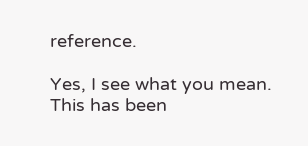reference.

Yes, I see what you mean. This has been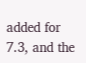added for 7.3, and the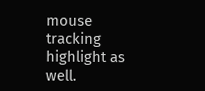mouse tracking highlight as well.